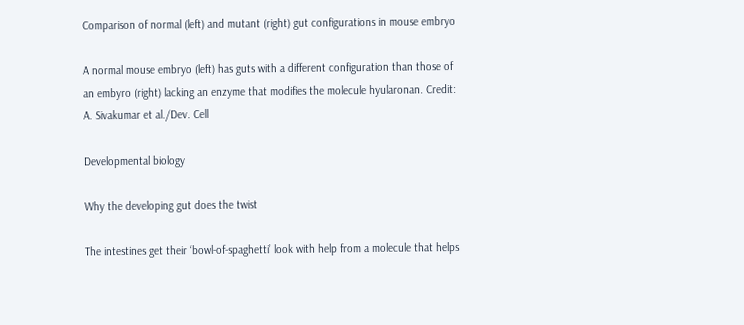Comparison of normal (left) and mutant (right) gut configurations in mouse embryo

A normal mouse embryo (left) has guts with a different configuration than those of an embyro (right) lacking an enzyme that modifies the molecule hyularonan. Credit: A. Sivakumar et al./Dev. Cell

Developmental biology

Why the developing gut does the twist

The intestines get their ‘bowl-of-spaghetti’ look with help from a molecule that helps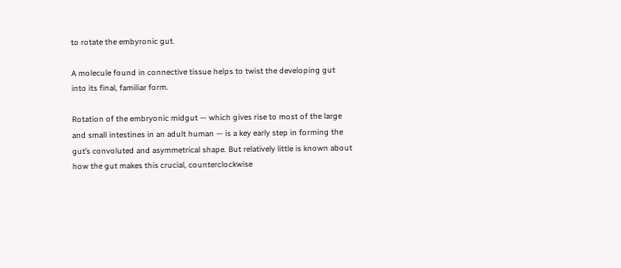to rotate the embyronic gut.

A molecule found in connective tissue helps to twist the developing gut into its final, familiar form.

Rotation of the embryonic midgut — which gives rise to most of the large and small intestines in an adult human — is a key early step in forming the gut’s convoluted and asymmetrical shape. But relatively little is known about how the gut makes this crucial, counterclockwise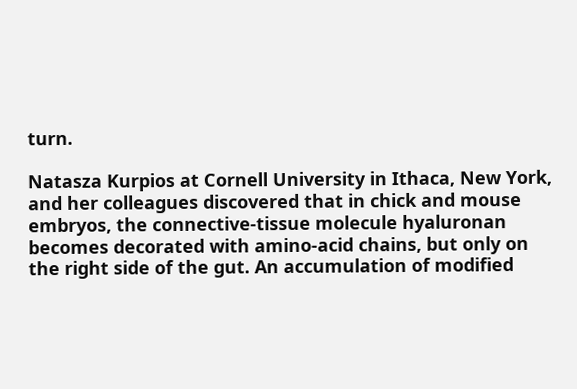turn.

Natasza Kurpios at Cornell University in Ithaca, New York, and her colleagues discovered that in chick and mouse embryos, the connective-tissue molecule hyaluronan becomes decorated with amino-acid chains, but only on the right side of the gut. An accumulation of modified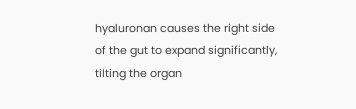hyaluronan causes the right side of the gut to expand significantly, tilting the organ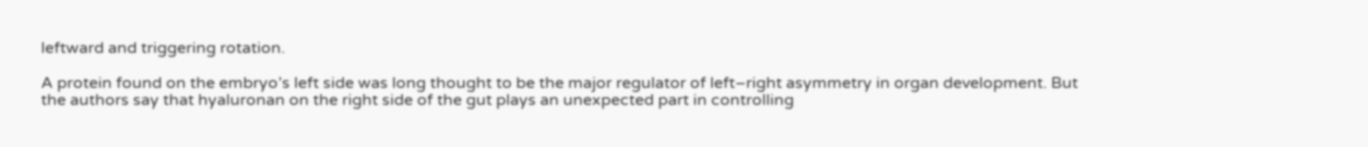leftward and triggering rotation.

A protein found on the embryo’s left side was long thought to be the major regulator of left–right asymmetry in organ development. But the authors say that hyaluronan on the right side of the gut plays an unexpected part in controlling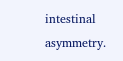intestinal asymmetry.